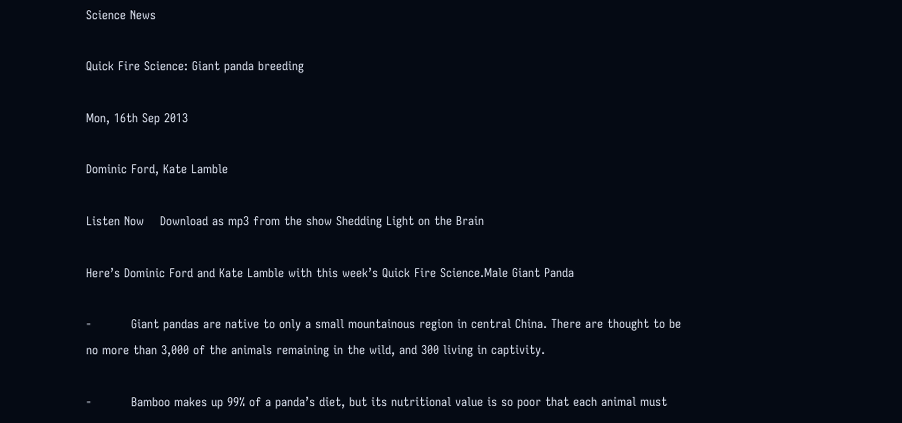Science News

Quick Fire Science: Giant panda breeding

Mon, 16th Sep 2013

Dominic Ford, Kate Lamble

Listen Now    Download as mp3 from the show Shedding Light on the Brain

Here’s Dominic Ford and Kate Lamble with this week’s Quick Fire Science.Male Giant Panda

-          Giant pandas are native to only a small mountainous region in central China. There are thought to be no more than 3,000 of the animals remaining in the wild, and 300 living in captivity.

-          Bamboo makes up 99% of a panda’s diet, but its nutritional value is so poor that each animal must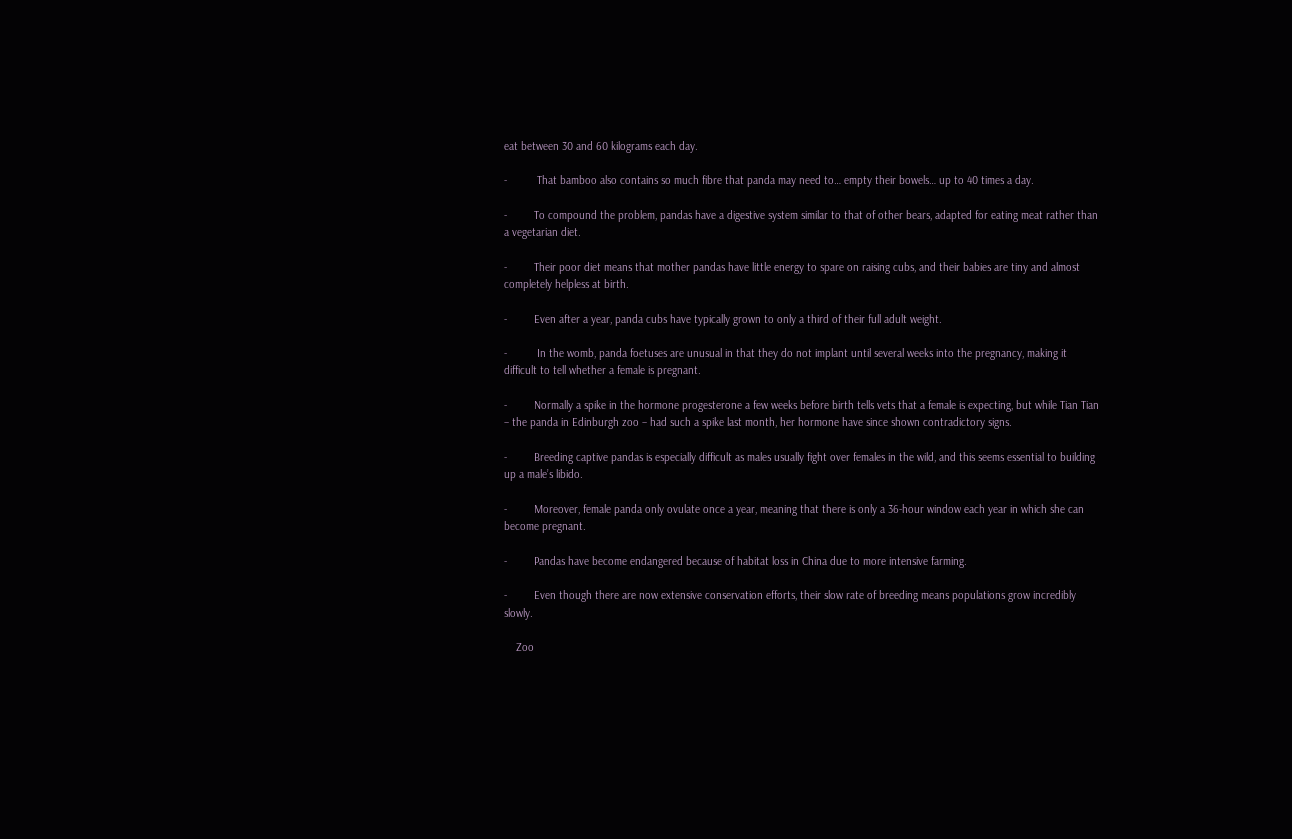eat between 30 and 60 kilograms each day.

-          That bamboo also contains so much fibre that panda may need to… empty their bowels… up to 40 times a day.

-         To compound the problem, pandas have a digestive system similar to that of other bears, adapted for eating meat rather than a vegetarian diet.

-         Their poor diet means that mother pandas have little energy to spare on raising cubs, and their babies are tiny and almost completely helpless at birth.

-         Even after a year, panda cubs have typically grown to only a third of their full adult weight.

-          In the womb, panda foetuses are unusual in that they do not implant until several weeks into the pregnancy, making it difficult to tell whether a female is pregnant.

-         Normally a spike in the hormone progesterone a few weeks before birth tells vets that a female is expecting, but while Tian Tian – the panda in Edinburgh zoo – had such a spike last month, her hormone have since shown contradictory signs.

-         Breeding captive pandas is especially difficult as males usually fight over females in the wild, and this seems essential to building up a male’s libido.

-         Moreover, female panda only ovulate once a year, meaning that there is only a 36-hour window each year in which she can become pregnant.

-         Pandas have become endangered because of habitat loss in China due to more intensive farming.

-         Even though there are now extensive conservation efforts, their slow rate of breeding means populations grow incredibly slowly.

    Zoo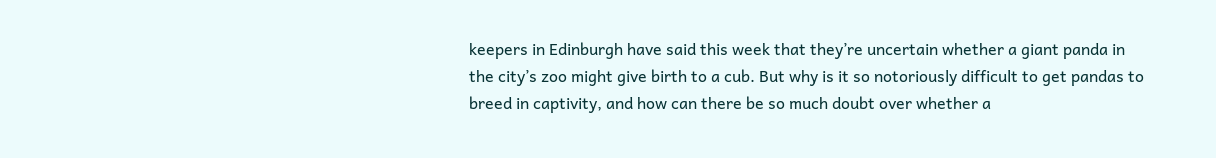keepers in Edinburgh have said this week that they’re uncertain whether a giant panda in the city’s zoo might give birth to a cub. But why is it so notoriously difficult to get pandas to breed in captivity, and how can there be so much doubt over whether a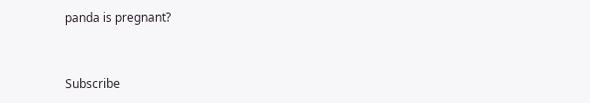panda is pregnant?


Subscribe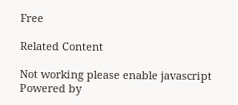Free

Related Content

Not working please enable javascript
Powered by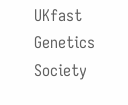UKfast
Genetics Society